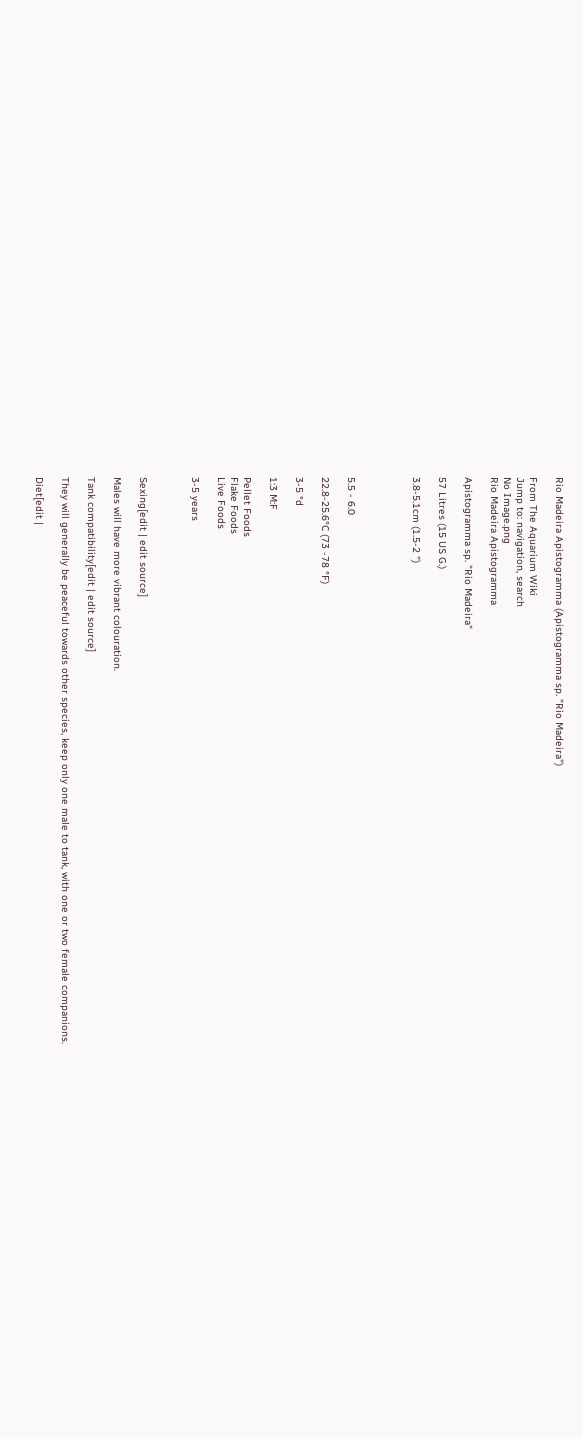Rio Madeira Apistogramma (Apistogramma sp. "Rio Madeira")

From The Aquarium Wiki
Jump to: navigation, search
No Image.png
Rio Madeira Apistogramma

Apistogramma sp. "Rio Madeira"

57 Litres (15 US G.)

3.8-5.1cm (1.5-2 ")




5.5 - 6.0

22.8-25.6°C (73 -78 °F)

3-5 °d

1:3 M:F

Pellet Foods
Flake Foods
Live Foods

3-5 years



Sexing[edit | edit source]

Males will have more vibrant colouration.

Tank compatibility[edit | edit source]

They will generally be peaceful towards other species, keep only one male to tank, with one or two female companions.

Diet[edit |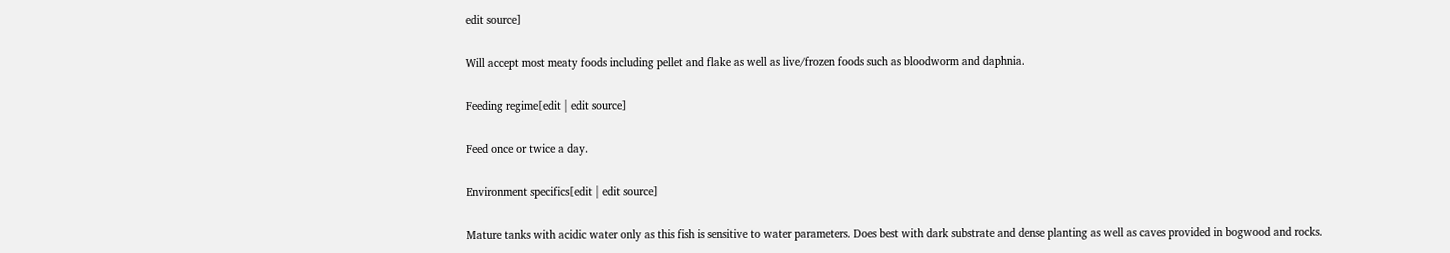edit source]

Will accept most meaty foods including pellet and flake as well as live/frozen foods such as bloodworm and daphnia.

Feeding regime[edit | edit source]

Feed once or twice a day.

Environment specifics[edit | edit source]

Mature tanks with acidic water only as this fish is sensitive to water parameters. Does best with dark substrate and dense planting as well as caves provided in bogwood and rocks.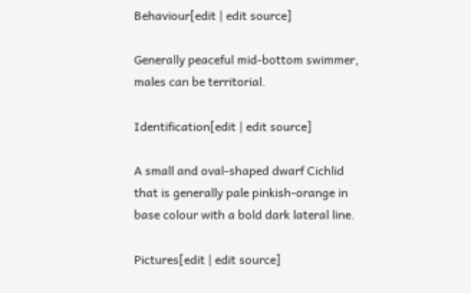Behaviour[edit | edit source]

Generally peaceful mid-bottom swimmer, males can be territorial.

Identification[edit | edit source]

A small and oval-shaped dwarf Cichlid that is generally pale pinkish-orange in base colour with a bold dark lateral line.

Pictures[edit | edit source]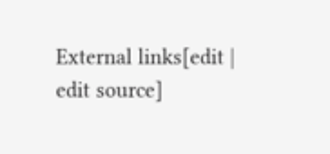External links[edit | edit source]